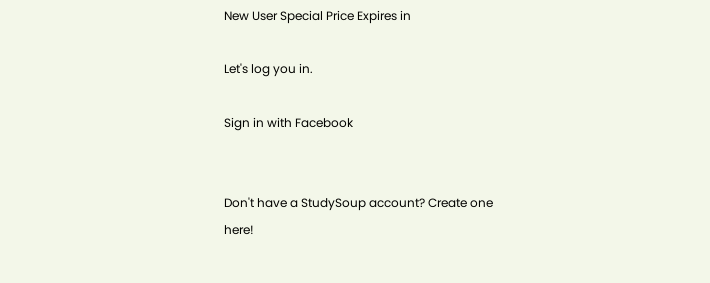New User Special Price Expires in

Let's log you in.

Sign in with Facebook


Don't have a StudySoup account? Create one here!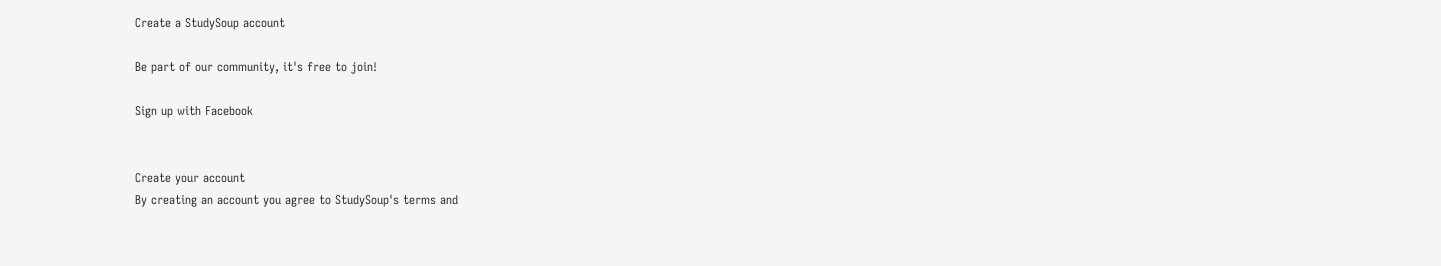Create a StudySoup account

Be part of our community, it's free to join!

Sign up with Facebook


Create your account
By creating an account you agree to StudySoup's terms and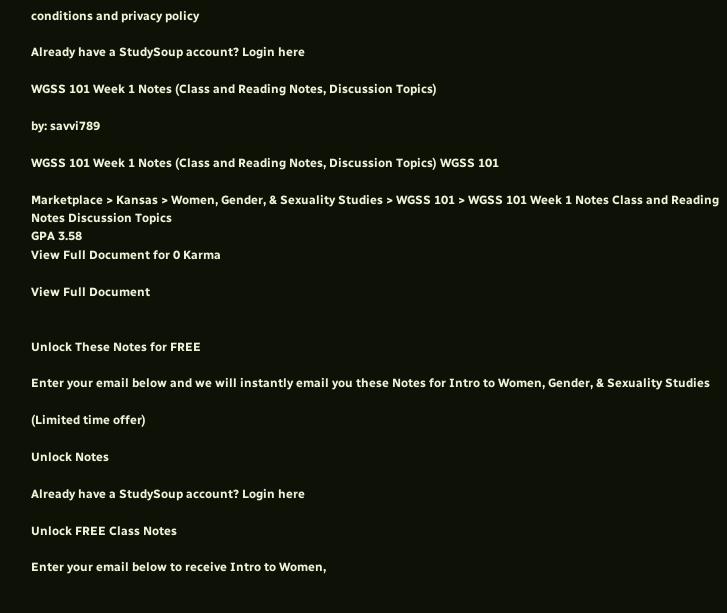conditions and privacy policy

Already have a StudySoup account? Login here

WGSS 101 Week 1 Notes (Class and Reading Notes, Discussion Topics)

by: savvi789

WGSS 101 Week 1 Notes (Class and Reading Notes, Discussion Topics) WGSS 101

Marketplace > Kansas > Women, Gender, & Sexuality Studies > WGSS 101 > WGSS 101 Week 1 Notes Class and Reading Notes Discussion Topics
GPA 3.58
View Full Document for 0 Karma

View Full Document


Unlock These Notes for FREE

Enter your email below and we will instantly email you these Notes for Intro to Women, Gender, & Sexuality Studies

(Limited time offer)

Unlock Notes

Already have a StudySoup account? Login here

Unlock FREE Class Notes

Enter your email below to receive Intro to Women,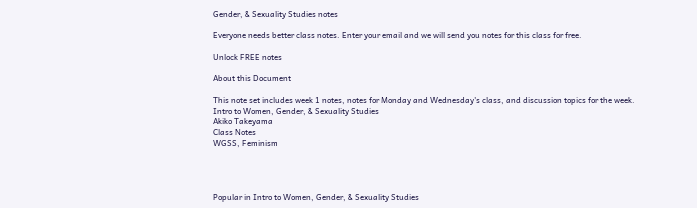Gender, & Sexuality Studies notes

Everyone needs better class notes. Enter your email and we will send you notes for this class for free.

Unlock FREE notes

About this Document

This note set includes week 1 notes, notes for Monday and Wednesday's class, and discussion topics for the week.
Intro to Women, Gender, & Sexuality Studies
Akiko Takeyama
Class Notes
WGSS, Feminism




Popular in Intro to Women, Gender, & Sexuality Studies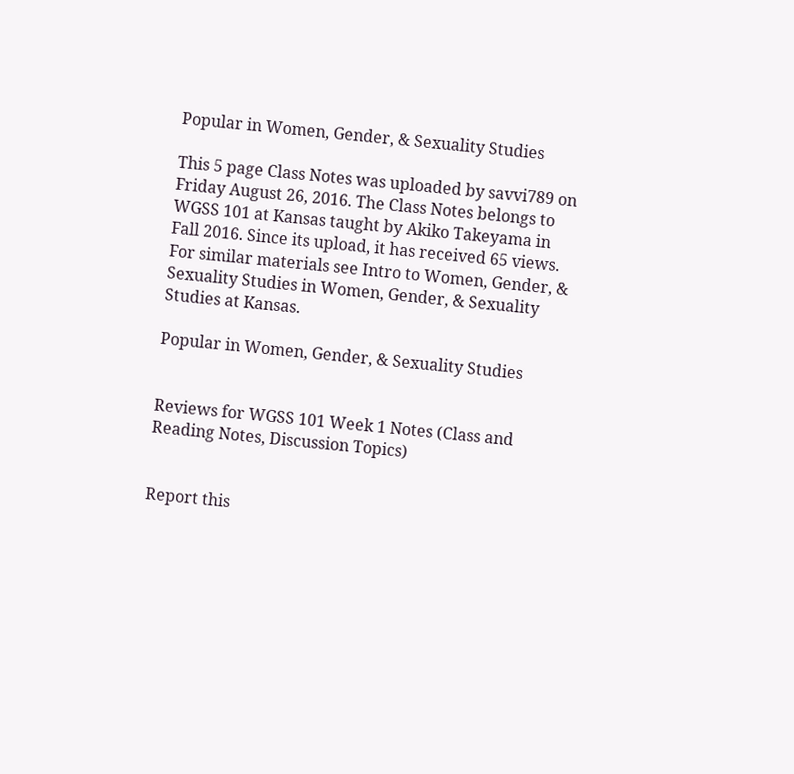Popular in Women, Gender, & Sexuality Studies

This 5 page Class Notes was uploaded by savvi789 on Friday August 26, 2016. The Class Notes belongs to WGSS 101 at Kansas taught by Akiko Takeyama in Fall 2016. Since its upload, it has received 65 views. For similar materials see Intro to Women, Gender, & Sexuality Studies in Women, Gender, & Sexuality Studies at Kansas.

Popular in Women, Gender, & Sexuality Studies


Reviews for WGSS 101 Week 1 Notes (Class and Reading Notes, Discussion Topics)


Report this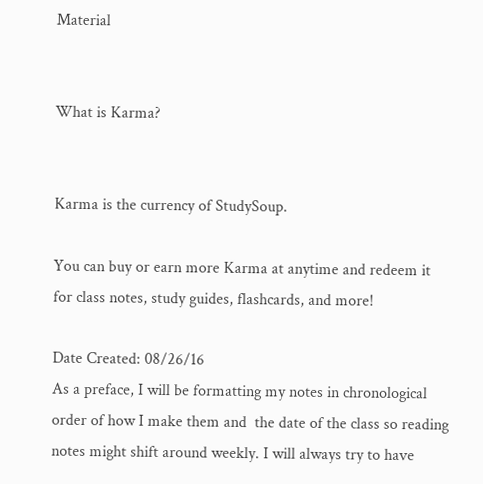Material


What is Karma?


Karma is the currency of StudySoup.

You can buy or earn more Karma at anytime and redeem it for class notes, study guides, flashcards, and more!

Date Created: 08/26/16
As a preface, I will be formatting my notes in chronological order of how I make them and  the date of the class so reading notes might shift around weekly. I will always try to have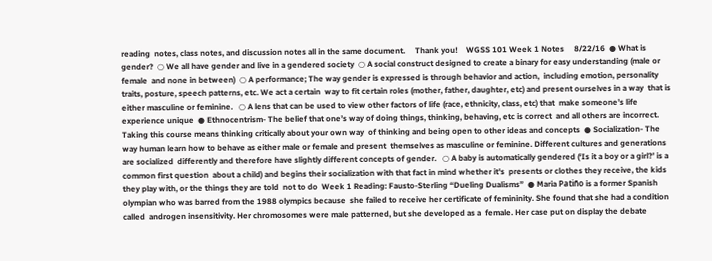reading  notes, class notes, and discussion notes all in the same document.     Thank you!    WGSS 101 Week 1 Notes     8/22/16  ● What is gender?  ○ We all have gender and live in a gendered society  ○ A social construct designed to create a binary for easy understanding (male or female  and none in between)  ○ A performance; The way gender is expressed is through behavior and action,  including emotion, personality traits, posture, speech patterns, etc. We act a certain  way to fit certain roles (mother, father, daughter, etc) and present ourselves in a way  that is either masculine or feminine.   ○ A lens that can be used to view other factors of life (race, ethnicity, class, etc) that  make someone’s life experience unique  ● Ethnocentrism- The belief that one’s way of doing things, thinking, behaving, etc is correct  and all others are incorrect. Taking this course means thinking critically about your own way  of thinking and being open to other ideas and concepts  ● Socialization- The way human learn how to behave as either male or female and present  themselves as masculine or feminine. Different cultures and generations are socialized  differently and therefore have slightly different concepts of gender.   ○ A baby is automatically gendered (‘Is it a boy or a girl?’ is a common first question  about a child) and begins their socialization with that fact in mind whether it's  presents or clothes they receive, the kids they play with, or the things they are told  not to do  Week 1 Reading: Fausto-Sterling “Dueling Dualisms”  ● Maria Patiño is a former Spanish olympian who was barred from the 1988 olympics because  she failed to receive her certificate of femininity. She found that she had a condition called  androgen insensitivity. Her chromosomes were male patterned, but she developed as a  female. Her case put on display the debate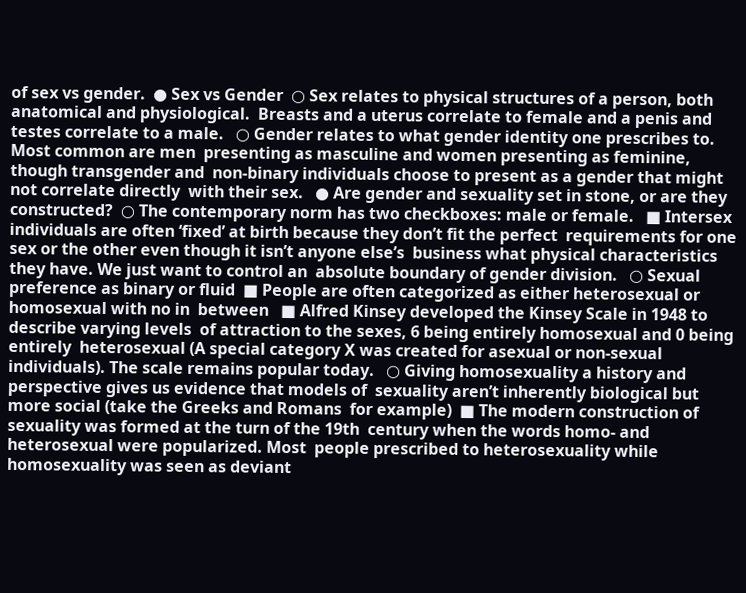of sex vs gender.  ● Sex vs Gender  ○ Sex relates to physical structures of a person, both anatomical and physiological.  Breasts and a uterus correlate to female and a penis and testes correlate to a male.   ○ Gender relates to what gender identity one prescribes to. Most common are men  presenting as masculine and women presenting as feminine, though transgender and  non-binary individuals choose to present as a gender that might not correlate directly  with their sex.   ● Are gender and sexuality set in stone, or are they constructed?  ○ The contemporary norm has two checkboxes: male or female.   ■ Intersex individuals are often ‘fixed’ at birth because they don’t fit the perfect  requirements for one sex or the other even though it isn’t anyone else’s  business what physical characteristics they have. We just want to control an  absolute boundary of gender division.   ○ Sexual preference as binary or fluid  ■ People are often categorized as either heterosexual or homosexual with no in  between   ■ Alfred Kinsey developed the Kinsey Scale in 1948 to describe varying levels  of attraction to the sexes, 6 being entirely homosexual and 0 being entirely  heterosexual (A special category X was created for asexual or non-sexual  individuals). The scale remains popular today.   ○ Giving homosexuality a history and perspective gives us evidence that models of  sexuality aren’t inherently biological but more social (take the Greeks and Romans  for example)  ■ The modern construction of sexuality was formed at the turn of the 19th  century when the words homo- and heterosexual were popularized. Most  people prescribed to heterosexuality while homosexuality was seen as deviant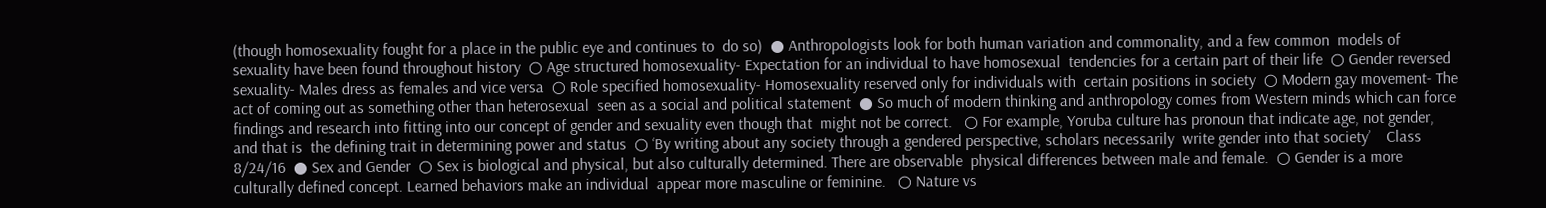(though homosexuality fought for a place in the public eye and continues to  do so)  ● Anthropologists look for both human variation and commonality, and a few common  models of sexuality have been found throughout history  ○ Age structured homosexuality- Expectation for an individual to have homosexual  tendencies for a certain part of their life  ○ Gender reversed sexuality- Males dress as females and vice versa  ○ Role specified homosexuality- Homosexuality reserved only for individuals with  certain positions in society  ○ Modern gay movement- The act of coming out as something other than heterosexual  seen as a social and political statement  ● So much of modern thinking and anthropology comes from Western minds which can force  findings and research into fitting into our concept of gender and sexuality even though that  might not be correct.   ○ For example, Yoruba culture has pronoun that indicate age, not gender, and that is  the defining trait in determining power and status  ○ ‘By writing about any society through a gendered perspective, scholars necessarily  write gender into that society’    Class 8/24/16  ● Sex and Gender  ○ Sex is biological and physical, but also culturally determined. There are observable  physical differences between male and female.  ○ Gender is a more culturally defined concept. Learned behaviors make an individual  appear more masculine or feminine.   ○ Nature vs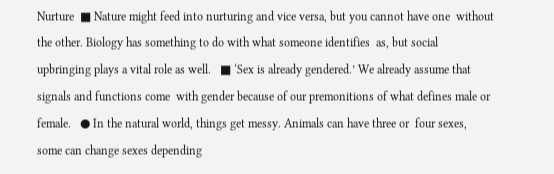Nurture  ■ Nature might feed into nurturing and vice versa, but you cannot have one  without the other. Biology has something to do with what someone identifies  as, but social upbringing plays a vital role as well.   ■ ‘Sex is already gendered.’ We already assume that signals and functions come  with gender because of our premonitions of what defines male or female.   ● In the natural world, things get messy. Animals can have three or  four sexes, some can change sexes depending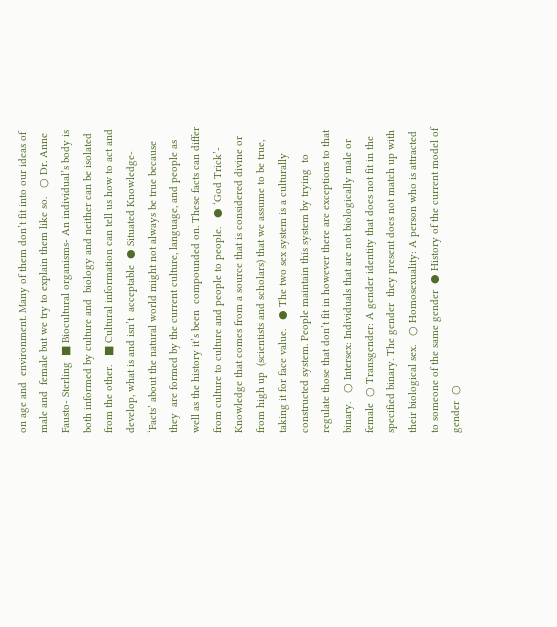on age and  environment. Many of them don’t fit into our ideas of male and  female but we try to explain them like so.   ○ Dr. Anne Fausto- Sterling  ■ Biocultural organisms- An individual’s body is both informed by culture and  biology and neither can be isolated from the other.   ■ Cultural information can tell us how to act and develop, what is and isn’t  acceptable  ● Situated Knowledge- ‘Facts’ about the natural world might not always be true because they  are formed by the current culture, language, and people as well as the history it’s been  compounded on. These facts can differ from culture to culture and people to people.   ● ‘God Trick’- Knowledge that comes from a source that is considered divine or from high up  (scientists and scholars) that we assume to be true, taking it for face value.   ● The two sex system is a culturally constructed system. People maintain this system by trying  to regulate those that don’t fit in however there are exceptions to that binary.   ○ Intersex: Individuals that are not biologically male or female  ○ Transgender: A gender identity that does not fit in the specified binary. The gender  they present does not match up with their biological sex.   ○ Homosexuality: A person who is attracted to someone of the same gender  ● History of the current model of gender  ○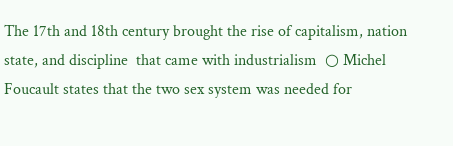The 17th and 18th century brought the rise of capitalism, nation state, and discipline  that came with industrialism  ○ Michel Foucault states that the two sex system was needed for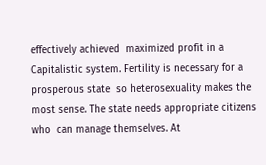effectively achieved  maximized profit in a Capitalistic system. Fertility is necessary for a prosperous state  so heterosexuality makes the most sense. The state needs appropriate citizens who  can manage themselves. At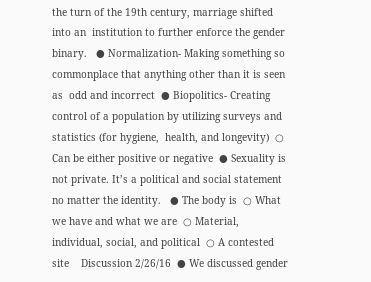the turn of the 19th century, marriage shifted into an  institution to further enforce the gender binary.   ● Normalization- Making something so commonplace that anything other than it is seen as  odd and incorrect  ● Biopolitics- Creating control of a population by utilizing surveys and statistics (for hygiene,  health, and longevity)  ○ Can be either positive or negative  ● Sexuality is not private. It’s a political and social statement no matter the identity.   ● The body is  ○ What we have and what we are  ○ Material, individual, social, and political  ○ A contested site    Discussion 2/26/16  ● We discussed gender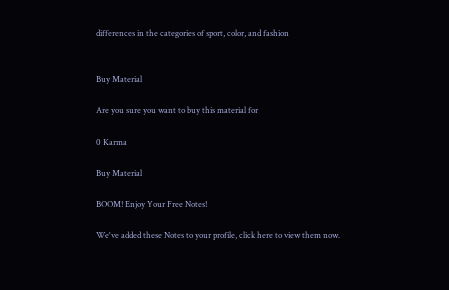differences in the categories of sport, color, and fashion


Buy Material

Are you sure you want to buy this material for

0 Karma

Buy Material

BOOM! Enjoy Your Free Notes!

We've added these Notes to your profile, click here to view them now.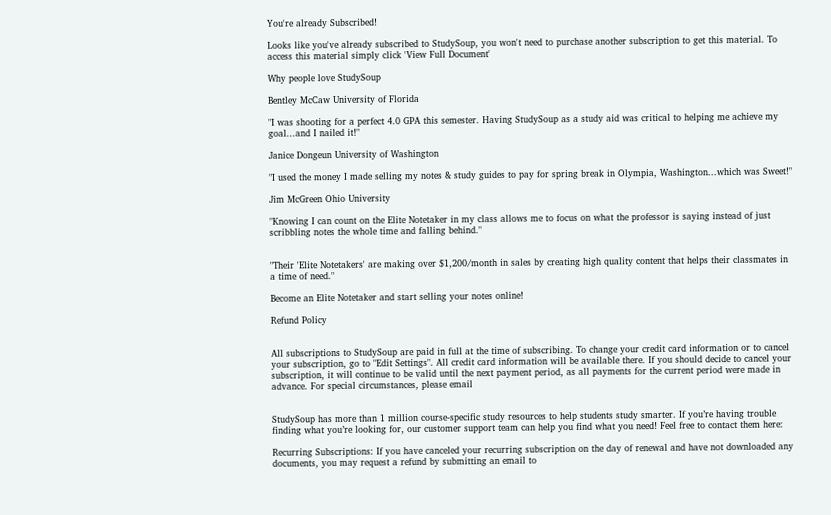You're already Subscribed!

Looks like you've already subscribed to StudySoup, you won't need to purchase another subscription to get this material. To access this material simply click 'View Full Document'

Why people love StudySoup

Bentley McCaw University of Florida

"I was shooting for a perfect 4.0 GPA this semester. Having StudySoup as a study aid was critical to helping me achieve my goal...and I nailed it!"

Janice Dongeun University of Washington

"I used the money I made selling my notes & study guides to pay for spring break in Olympia, Washington...which was Sweet!"

Jim McGreen Ohio University

"Knowing I can count on the Elite Notetaker in my class allows me to focus on what the professor is saying instead of just scribbling notes the whole time and falling behind."


"Their 'Elite Notetakers' are making over $1,200/month in sales by creating high quality content that helps their classmates in a time of need."

Become an Elite Notetaker and start selling your notes online!

Refund Policy


All subscriptions to StudySoup are paid in full at the time of subscribing. To change your credit card information or to cancel your subscription, go to "Edit Settings". All credit card information will be available there. If you should decide to cancel your subscription, it will continue to be valid until the next payment period, as all payments for the current period were made in advance. For special circumstances, please email


StudySoup has more than 1 million course-specific study resources to help students study smarter. If you’re having trouble finding what you’re looking for, our customer support team can help you find what you need! Feel free to contact them here:

Recurring Subscriptions: If you have canceled your recurring subscription on the day of renewal and have not downloaded any documents, you may request a refund by submitting an email to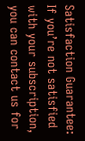Satisfaction Guarantee: If you’re not satisfied with your subscription, you can contact us for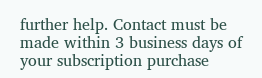further help. Contact must be made within 3 business days of your subscription purchase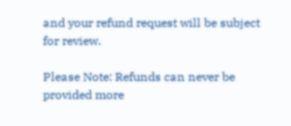and your refund request will be subject for review.

Please Note: Refunds can never be provided more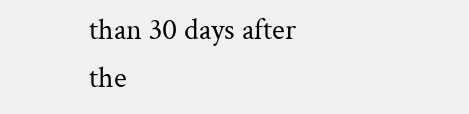than 30 days after the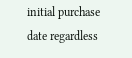initial purchase date regardless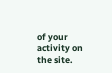of your activity on the site.